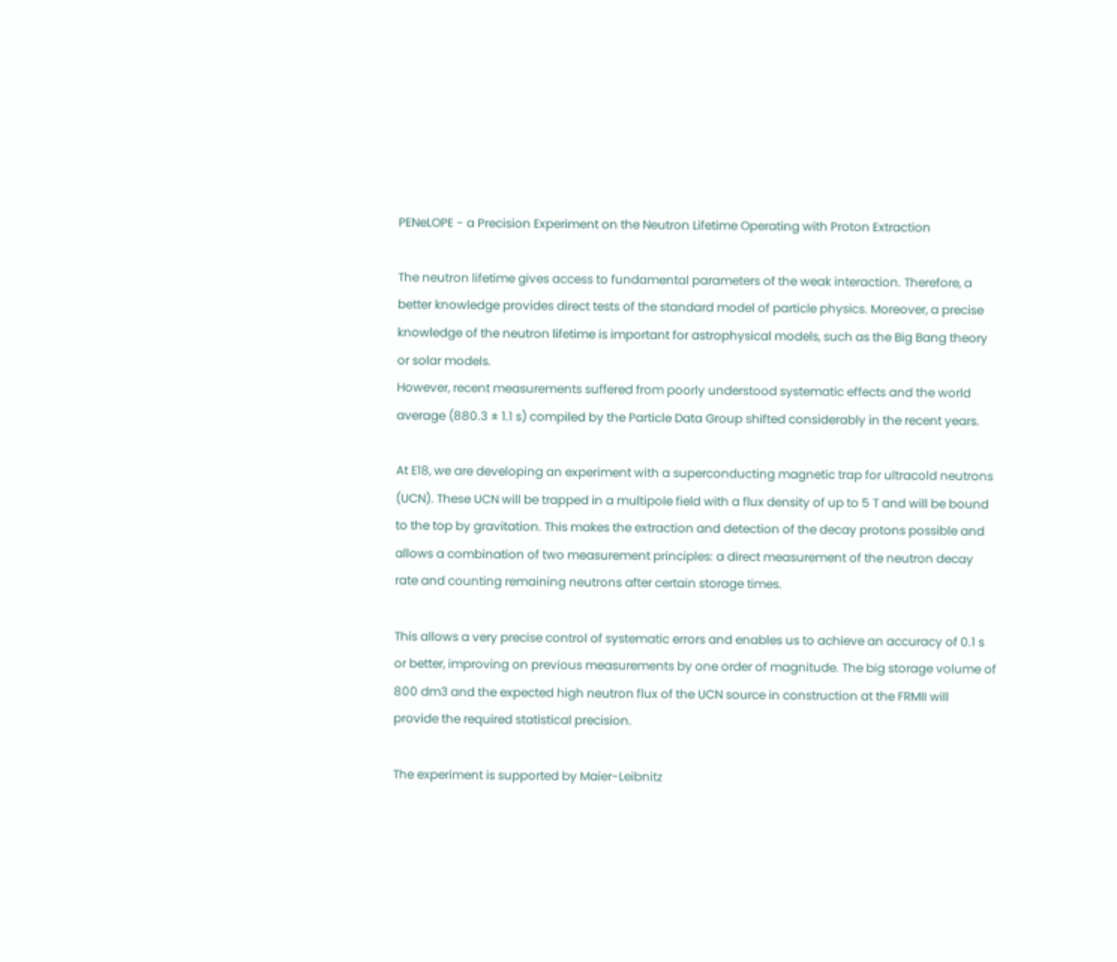PENeLOPE - a Precision Experiment on the Neutron Lifetime Operating with Proton Extraction

The neutron lifetime gives access to fundamental parameters of the weak interaction. Therefore, a better knowledge provides direct tests of the standard model of particle physics. Moreover, a precise knowledge of the neutron lifetime is important for astrophysical models, such as the Big Bang theory or solar models.
However, recent measurements suffered from poorly understood systematic effects and the world average (880.3 ± 1.1 s) compiled by the Particle Data Group shifted considerably in the recent years.

At E18, we are developing an experiment with a superconducting magnetic trap for ultracold neutrons (UCN). These UCN will be trapped in a multipole field with a flux density of up to 5 T and will be bound to the top by gravitation. This makes the extraction and detection of the decay protons possible and allows a combination of two measurement principles: a direct measurement of the neutron decay rate and counting remaining neutrons after certain storage times.

This allows a very precise control of systematic errors and enables us to achieve an accuracy of 0.1 s or better, improving on previous measurements by one order of magnitude. The big storage volume of 800 dm3 and the expected high neutron flux of the UCN source in construction at the FRMII will provide the required statistical precision.

The experiment is supported by Maier-Leibnitz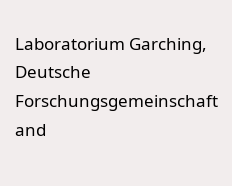Laboratorium Garching, Deutsche Forschungsgemeinschaft and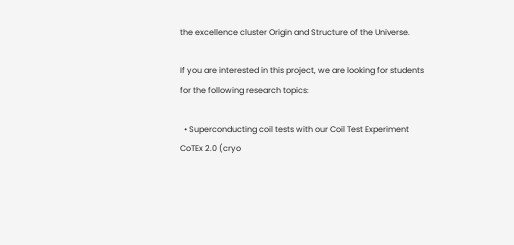the excellence cluster Origin and Structure of the Universe.

If you are interested in this project, we are looking for students for the following research topics:

  • Superconducting coil tests with our Coil Test Experiment CoTEx 2.0 (cryo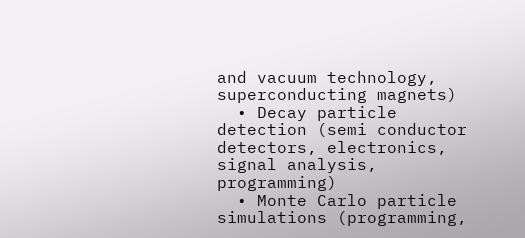and vacuum technology, superconducting magnets)
  • Decay particle detection (semi conductor detectors, electronics, signal analysis, programming)
  • Monte Carlo particle simulations (programming,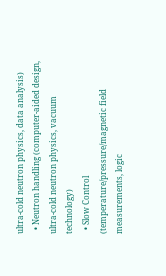ultra-cold neutron physics, data analysis)
  • Neutron handling (computer-aided design, ultra-cold neutron physics, vacuum technology)
  • Slow Control (temperature/pressure/magnetic field measurements, logic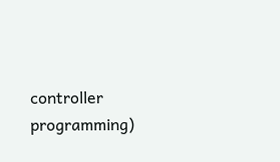controller programming)